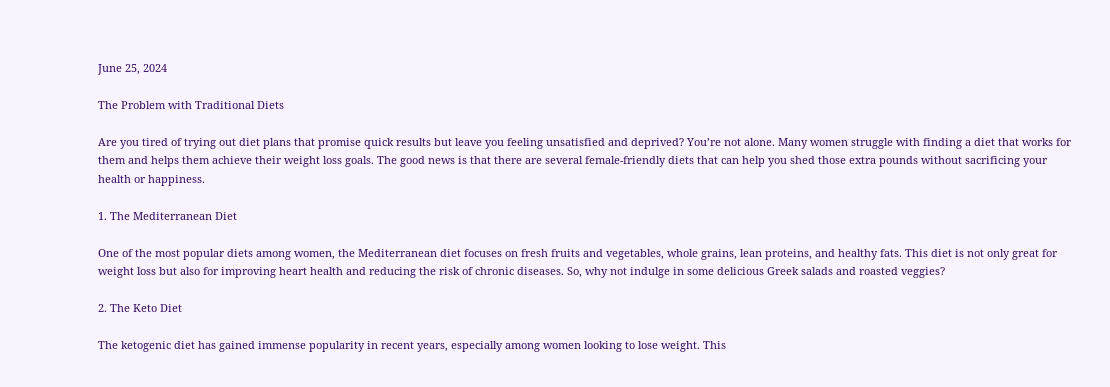June 25, 2024

The Problem with Traditional Diets

Are you tired of trying out diet plans that promise quick results but leave you feeling unsatisfied and deprived? You’re not alone. Many women struggle with finding a diet that works for them and helps them achieve their weight loss goals. The good news is that there are several female-friendly diets that can help you shed those extra pounds without sacrificing your health or happiness.

1. The Mediterranean Diet

One of the most popular diets among women, the Mediterranean diet focuses on fresh fruits and vegetables, whole grains, lean proteins, and healthy fats. This diet is not only great for weight loss but also for improving heart health and reducing the risk of chronic diseases. So, why not indulge in some delicious Greek salads and roasted veggies?

2. The Keto Diet

The ketogenic diet has gained immense popularity in recent years, especially among women looking to lose weight. This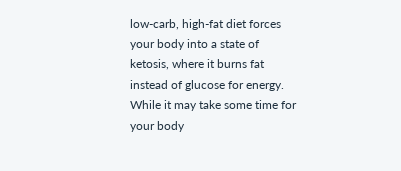low-carb, high-fat diet forces your body into a state of ketosis, where it burns fat instead of glucose for energy. While it may take some time for your body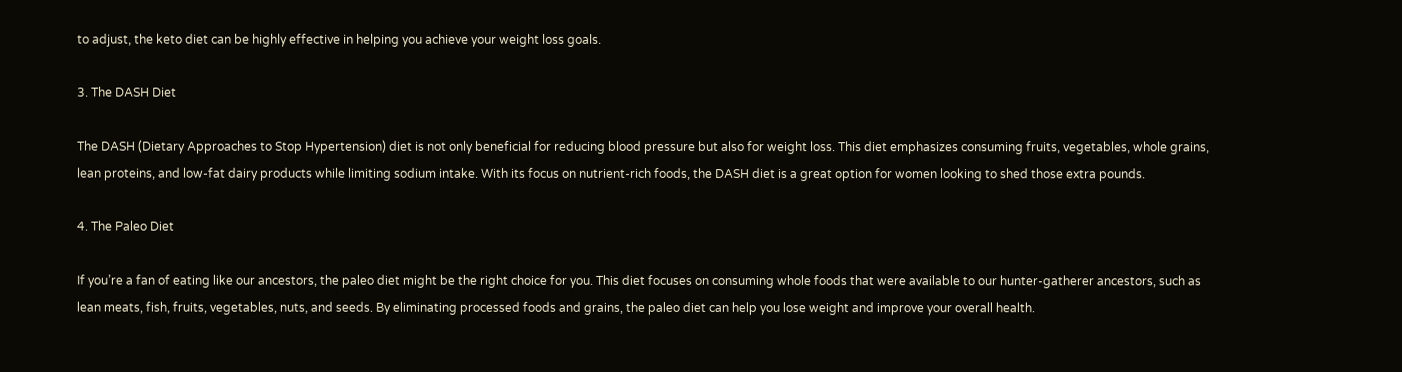to adjust, the keto diet can be highly effective in helping you achieve your weight loss goals.

3. The DASH Diet

The DASH (Dietary Approaches to Stop Hypertension) diet is not only beneficial for reducing blood pressure but also for weight loss. This diet emphasizes consuming fruits, vegetables, whole grains, lean proteins, and low-fat dairy products while limiting sodium intake. With its focus on nutrient-rich foods, the DASH diet is a great option for women looking to shed those extra pounds.

4. The Paleo Diet

If you’re a fan of eating like our ancestors, the paleo diet might be the right choice for you. This diet focuses on consuming whole foods that were available to our hunter-gatherer ancestors, such as lean meats, fish, fruits, vegetables, nuts, and seeds. By eliminating processed foods and grains, the paleo diet can help you lose weight and improve your overall health.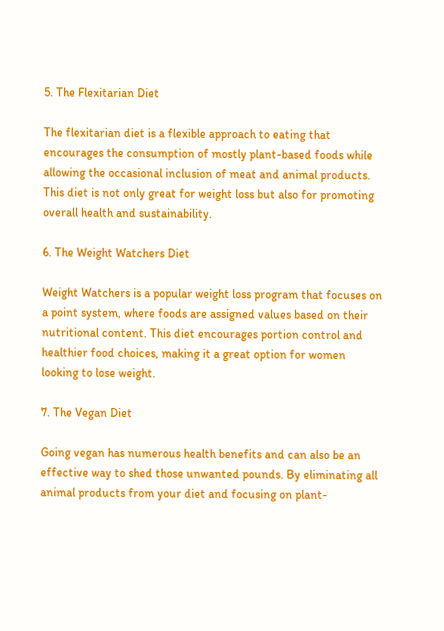5. The Flexitarian Diet

The flexitarian diet is a flexible approach to eating that encourages the consumption of mostly plant-based foods while allowing the occasional inclusion of meat and animal products. This diet is not only great for weight loss but also for promoting overall health and sustainability.

6. The Weight Watchers Diet

Weight Watchers is a popular weight loss program that focuses on a point system, where foods are assigned values based on their nutritional content. This diet encourages portion control and healthier food choices, making it a great option for women looking to lose weight.

7. The Vegan Diet

Going vegan has numerous health benefits and can also be an effective way to shed those unwanted pounds. By eliminating all animal products from your diet and focusing on plant-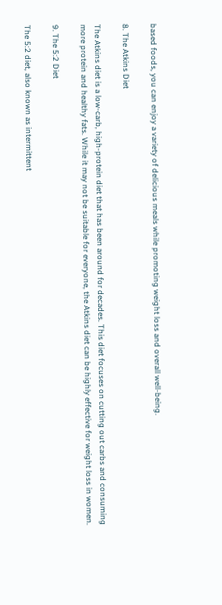based foods, you can enjoy a variety of delicious meals while promoting weight loss and overall well-being.

8. The Atkins Diet

The Atkins diet is a low-carb, high-protein diet that has been around for decades. This diet focuses on cutting out carbs and consuming more protein and healthy fats. While it may not be suitable for everyone, the Atkins diet can be highly effective for weight loss in women.

9. The 5:2 Diet

The 5:2 diet, also known as intermittent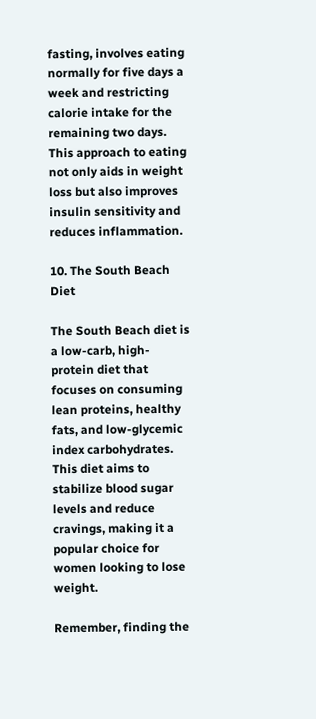fasting, involves eating normally for five days a week and restricting calorie intake for the remaining two days. This approach to eating not only aids in weight loss but also improves insulin sensitivity and reduces inflammation.

10. The South Beach Diet

The South Beach diet is a low-carb, high-protein diet that focuses on consuming lean proteins, healthy fats, and low-glycemic index carbohydrates. This diet aims to stabilize blood sugar levels and reduce cravings, making it a popular choice for women looking to lose weight.

Remember, finding the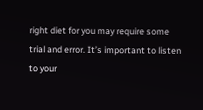right diet for you may require some trial and error. It’s important to listen to your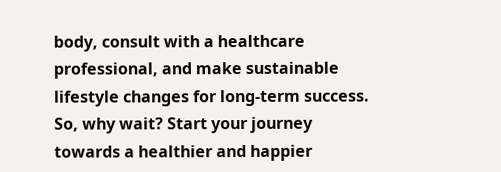body, consult with a healthcare professional, and make sustainable lifestyle changes for long-term success. So, why wait? Start your journey towards a healthier and happier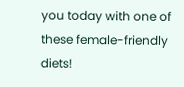you today with one of these female-friendly diets!